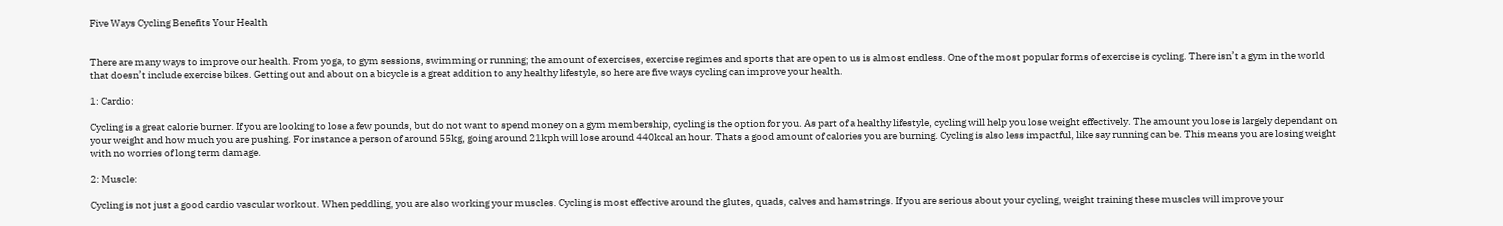Five Ways Cycling Benefits Your Health


There are many ways to improve our health. From yoga, to gym sessions, swimming or running; the amount of exercises, exercise regimes and sports that are open to us is almost endless. One of the most popular forms of exercise is cycling. There isn’t a gym in the world that doesn’t include exercise bikes. Getting out and about on a bicycle is a great addition to any healthy lifestyle, so here are five ways cycling can improve your health.

1: Cardio:

Cycling is a great calorie burner. If you are looking to lose a few pounds, but do not want to spend money on a gym membership, cycling is the option for you. As part of a healthy lifestyle, cycling will help you lose weight effectively. The amount you lose is largely dependant on your weight and how much you are pushing. For instance a person of around 55kg, going around 21kph will lose around 440kcal an hour. Thats a good amount of calories you are burning. Cycling is also less impactful, like say running can be. This means you are losing weight with no worries of long term damage.

2: Muscle:

Cycling is not just a good cardio vascular workout. When peddling, you are also working your muscles. Cycling is most effective around the glutes, quads, calves and hamstrings. If you are serious about your cycling, weight training these muscles will improve your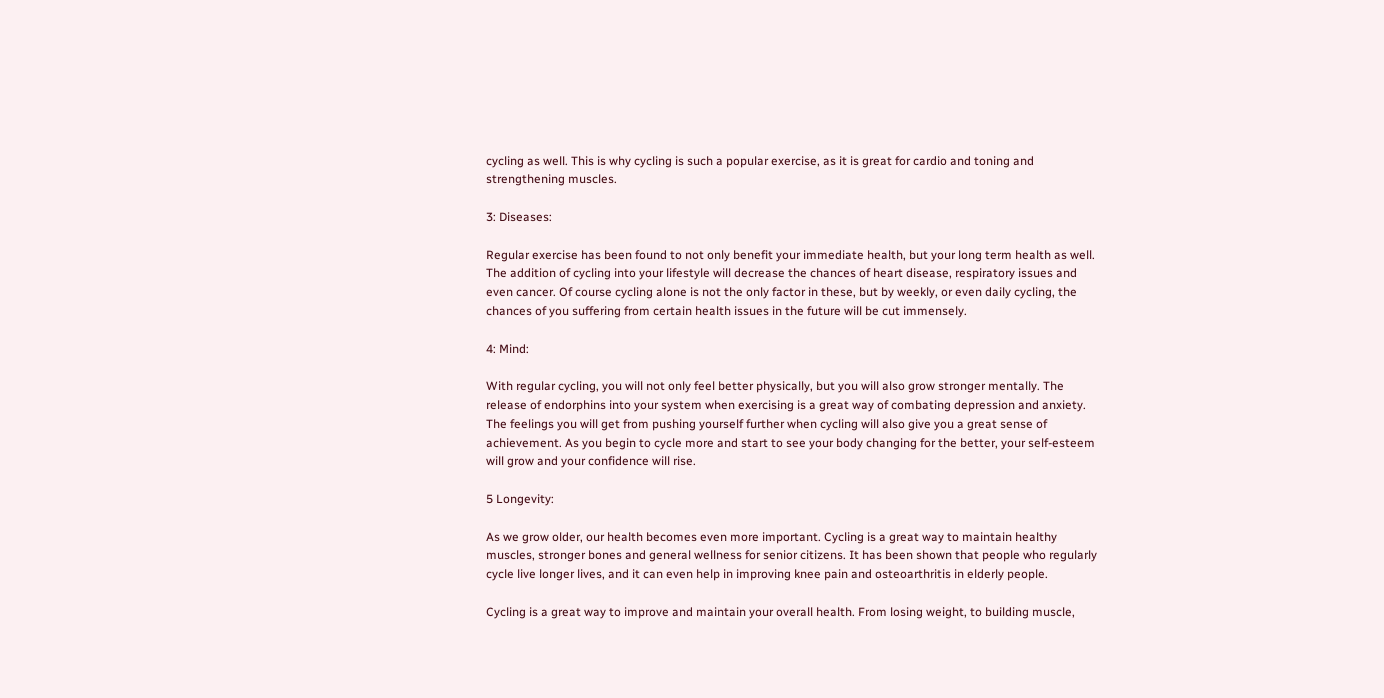cycling as well. This is why cycling is such a popular exercise, as it is great for cardio and toning and strengthening muscles.

3: Diseases:

Regular exercise has been found to not only benefit your immediate health, but your long term health as well. The addition of cycling into your lifestyle will decrease the chances of heart disease, respiratory issues and even cancer. Of course cycling alone is not the only factor in these, but by weekly, or even daily cycling, the chances of you suffering from certain health issues in the future will be cut immensely.

4: Mind:

With regular cycling, you will not only feel better physically, but you will also grow stronger mentally. The release of endorphins into your system when exercising is a great way of combating depression and anxiety. The feelings you will get from pushing yourself further when cycling will also give you a great sense of achievement. As you begin to cycle more and start to see your body changing for the better, your self-esteem will grow and your confidence will rise.

5 Longevity:

As we grow older, our health becomes even more important. Cycling is a great way to maintain healthy muscles, stronger bones and general wellness for senior citizens. It has been shown that people who regularly cycle live longer lives, and it can even help in improving knee pain and osteoarthritis in elderly people.

Cycling is a great way to improve and maintain your overall health. From losing weight, to building muscle,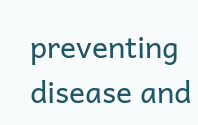preventing disease and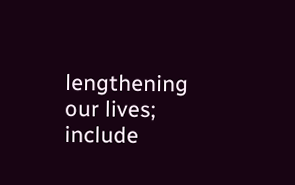lengthening our lives; include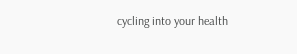cycling into your health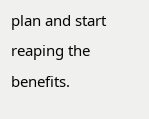plan and start reaping the benefits.